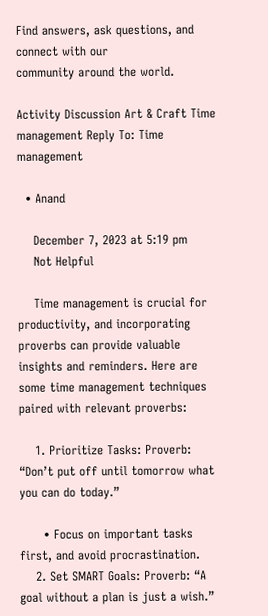Find answers, ask questions, and connect with our
community around the world.

Activity Discussion Art & Craft Time management Reply To: Time management

  • Anand

    December 7, 2023 at 5:19 pm
    Not Helpful

    Time management is crucial for productivity, and incorporating proverbs can provide valuable insights and reminders. Here are some time management techniques paired with relevant proverbs:

    1. Prioritize Tasks: Proverb: “Don’t put off until tomorrow what you can do today.”

      • Focus on important tasks first, and avoid procrastination.
    2. Set SMART Goals: Proverb: “A goal without a plan is just a wish.”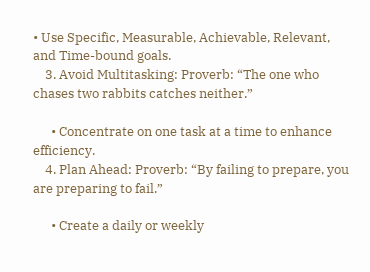• Use Specific, Measurable, Achievable, Relevant, and Time-bound goals.
    3. Avoid Multitasking: Proverb: “The one who chases two rabbits catches neither.”

      • Concentrate on one task at a time to enhance efficiency.
    4. Plan Ahead: Proverb: “By failing to prepare, you are preparing to fail.”

      • Create a daily or weekly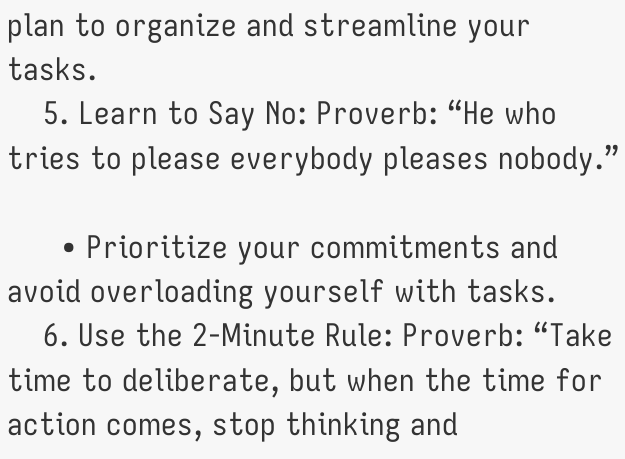plan to organize and streamline your tasks.
    5. Learn to Say No: Proverb: “He who tries to please everybody pleases nobody.”

      • Prioritize your commitments and avoid overloading yourself with tasks.
    6. Use the 2-Minute Rule: Proverb: “Take time to deliberate, but when the time for action comes, stop thinking and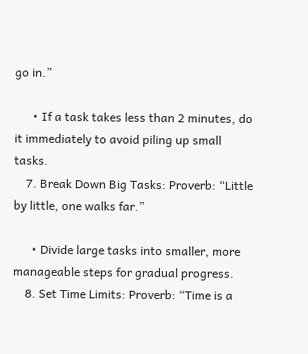go in.”

      • If a task takes less than 2 minutes, do it immediately to avoid piling up small tasks.
    7. Break Down Big Tasks: Proverb: “Little by little, one walks far.”

      • Divide large tasks into smaller, more manageable steps for gradual progress.
    8. Set Time Limits: Proverb: “Time is a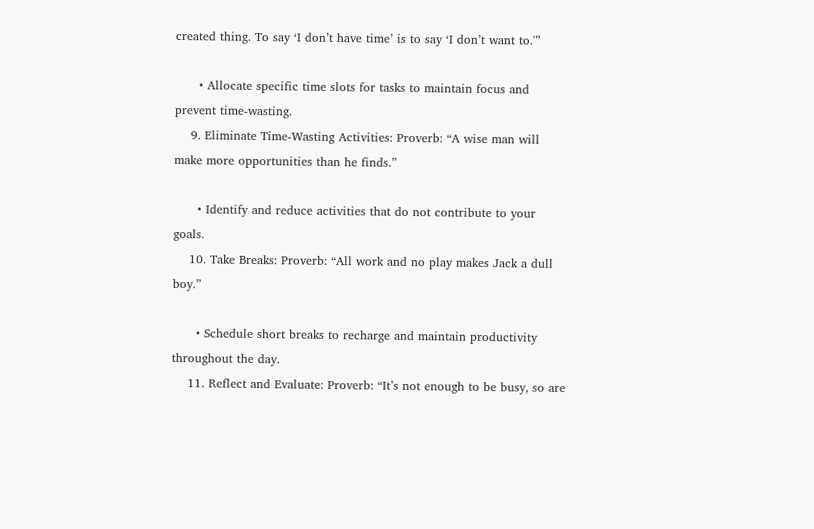created thing. To say ‘I don’t have time’ is to say ‘I don’t want to.'”

      • Allocate specific time slots for tasks to maintain focus and prevent time-wasting.
    9. Eliminate Time-Wasting Activities: Proverb: “A wise man will make more opportunities than he finds.”

      • Identify and reduce activities that do not contribute to your goals.
    10. Take Breaks: Proverb: “All work and no play makes Jack a dull boy.”

      • Schedule short breaks to recharge and maintain productivity throughout the day.
    11. Reflect and Evaluate: Proverb: “It’s not enough to be busy, so are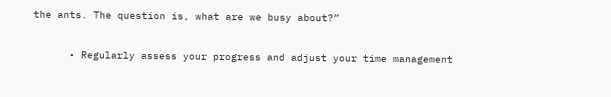the ants. The question is, what are we busy about?”

      • Regularly assess your progress and adjust your time management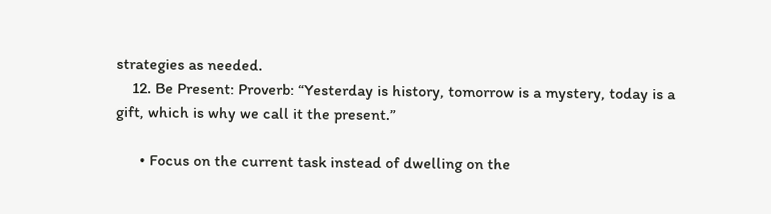strategies as needed.
    12. Be Present: Proverb: “Yesterday is history, tomorrow is a mystery, today is a gift, which is why we call it the present.”

      • Focus on the current task instead of dwelling on the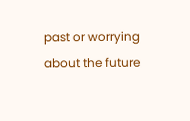past or worrying about the future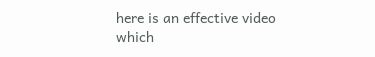here is an effective video which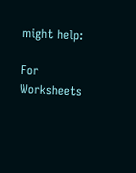might help:

For Worksheets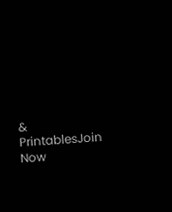& PrintablesJoin Now